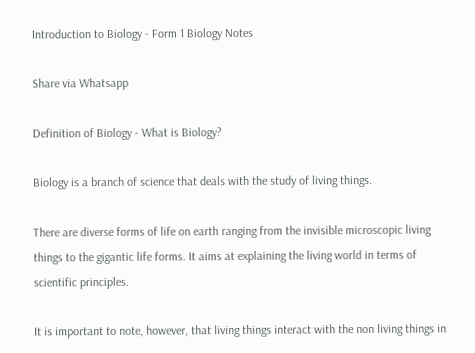Introduction to Biology - Form 1 Biology Notes

Share via Whatsapp

Definition of Biology - What is Biology?

Biology is a branch of science that deals with the study of living things.

There are diverse forms of life on earth ranging from the invisible microscopic living things to the gigantic life forms. It aims at explaining the living world in terms of scientific principles.

It is important to note, however, that living things interact with the non living things in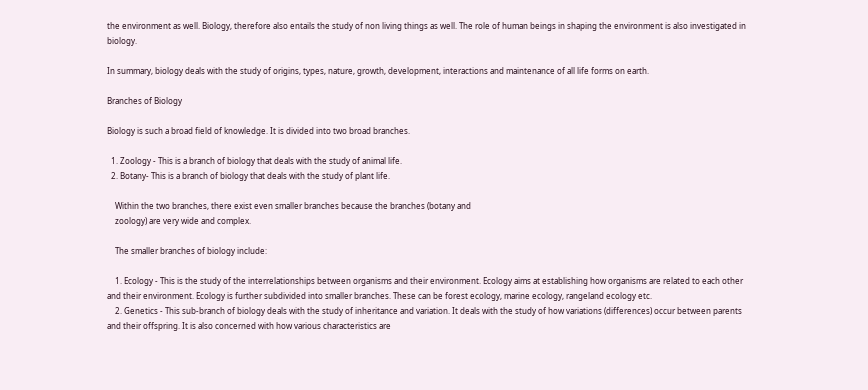the environment as well. Biology, therefore also entails the study of non living things as well. The role of human beings in shaping the environment is also investigated in biology.

In summary, biology deals with the study of origins, types, nature, growth, development, interactions and maintenance of all life forms on earth.

Branches of Biology

Biology is such a broad field of knowledge. It is divided into two broad branches.

  1. Zoology - This is a branch of biology that deals with the study of animal life.
  2. Botany- This is a branch of biology that deals with the study of plant life.

    Within the two branches, there exist even smaller branches because the branches (botany and
    zoology) are very wide and complex.

    The smaller branches of biology include:

    1. Ecology - This is the study of the interrelationships between organisms and their environment. Ecology aims at establishing how organisms are related to each other and their environment. Ecology is further subdivided into smaller branches. These can be forest ecology, marine ecology, rangeland ecology etc.
    2. Genetics - This sub-branch of biology deals with the study of inheritance and variation. It deals with the study of how variations (differences) occur between parents and their offspring. It is also concerned with how various characteristics are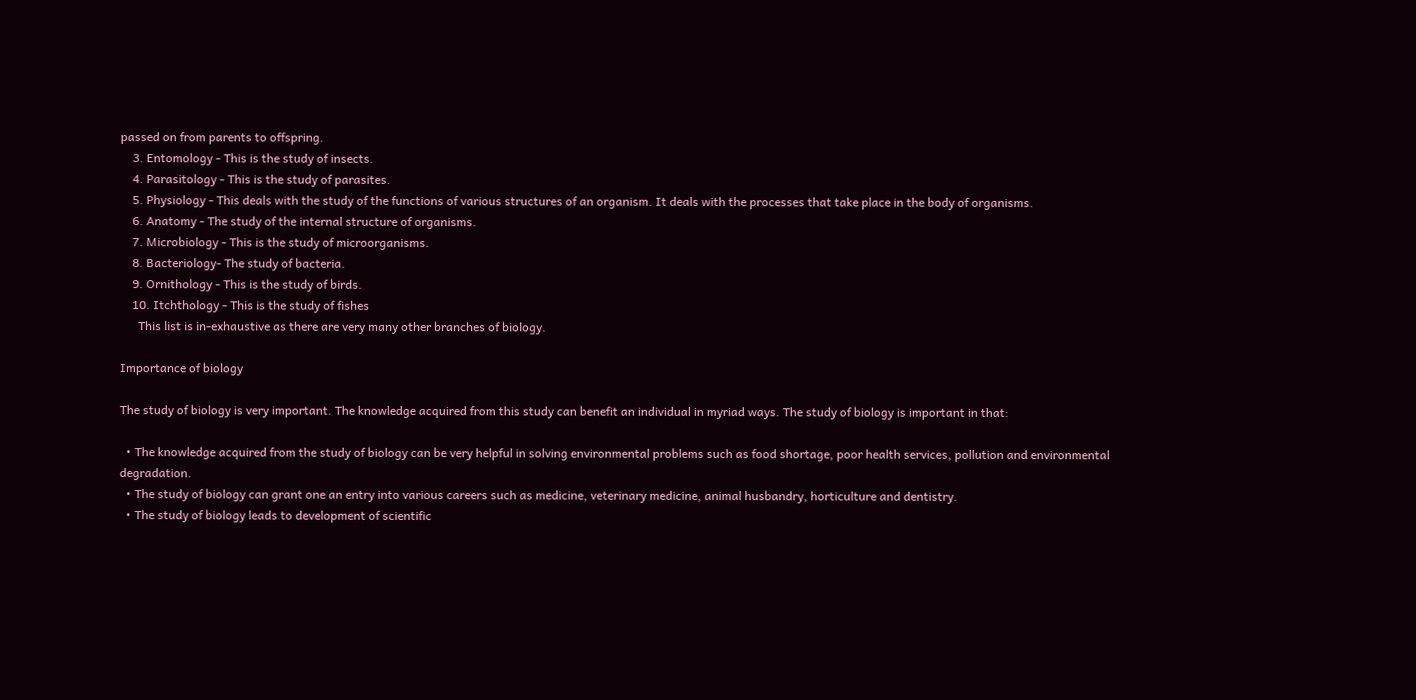passed on from parents to offspring.
    3. Entomology - This is the study of insects.
    4. Parasitology - This is the study of parasites.
    5. Physiology - This deals with the study of the functions of various structures of an organism. It deals with the processes that take place in the body of organisms.
    6. Anatomy - The study of the internal structure of organisms.
    7. Microbiology - This is the study of microorganisms.
    8. Bacteriology- The study of bacteria.
    9. Ornithology - This is the study of birds.
    10. Itchthology - This is the study of fishes
      This list is in-exhaustive as there are very many other branches of biology.

Importance of biology

The study of biology is very important. The knowledge acquired from this study can benefit an individual in myriad ways. The study of biology is important in that:

  • The knowledge acquired from the study of biology can be very helpful in solving environmental problems such as food shortage, poor health services, pollution and environmental degradation.
  • The study of biology can grant one an entry into various careers such as medicine, veterinary medicine, animal husbandry, horticulture and dentistry.
  • The study of biology leads to development of scientific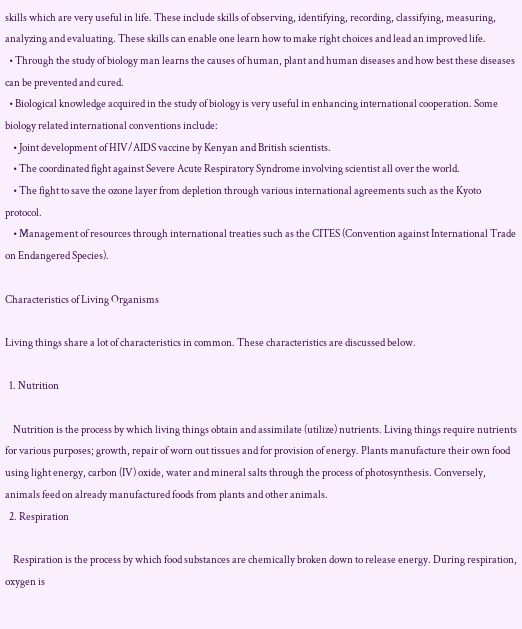skills which are very useful in life. These include skills of observing, identifying, recording, classifying, measuring, analyzing and evaluating. These skills can enable one learn how to make right choices and lead an improved life.
  • Through the study of biology man learns the causes of human, plant and human diseases and how best these diseases can be prevented and cured.
  • Biological knowledge acquired in the study of biology is very useful in enhancing international cooperation. Some biology related international conventions include:
    • Joint development of HIV/AIDS vaccine by Kenyan and British scientists.
    • The coordinated fight against Severe Acute Respiratory Syndrome involving scientist all over the world.
    • The fight to save the ozone layer from depletion through various international agreements such as the Kyoto protocol.
    • Management of resources through international treaties such as the CITES (Convention against International Trade on Endangered Species).

Characteristics of Living Organisms

Living things share a lot of characteristics in common. These characteristics are discussed below.

  1. Nutrition

    Nutrition is the process by which living things obtain and assimilate (utilize) nutrients. Living things require nutrients for various purposes; growth, repair of worn out tissues and for provision of energy. Plants manufacture their own food using light energy, carbon (IV) oxide, water and mineral salts through the process of photosynthesis. Conversely, animals feed on already manufactured foods from plants and other animals.
  2. Respiration

    Respiration is the process by which food substances are chemically broken down to release energy. During respiration, oxygen is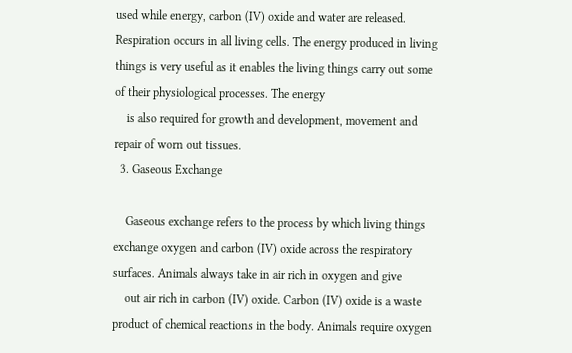used while energy, carbon (IV) oxide and water are released. Respiration occurs in all living cells. The energy produced in living things is very useful as it enables the living things carry out some of their physiological processes. The energy
    is also required for growth and development, movement and repair of worn out tissues.
  3. Gaseous Exchange

    Gaseous exchange refers to the process by which living things exchange oxygen and carbon (IV) oxide across the respiratory surfaces. Animals always take in air rich in oxygen and give
    out air rich in carbon (IV) oxide. Carbon (IV) oxide is a waste product of chemical reactions in the body. Animals require oxygen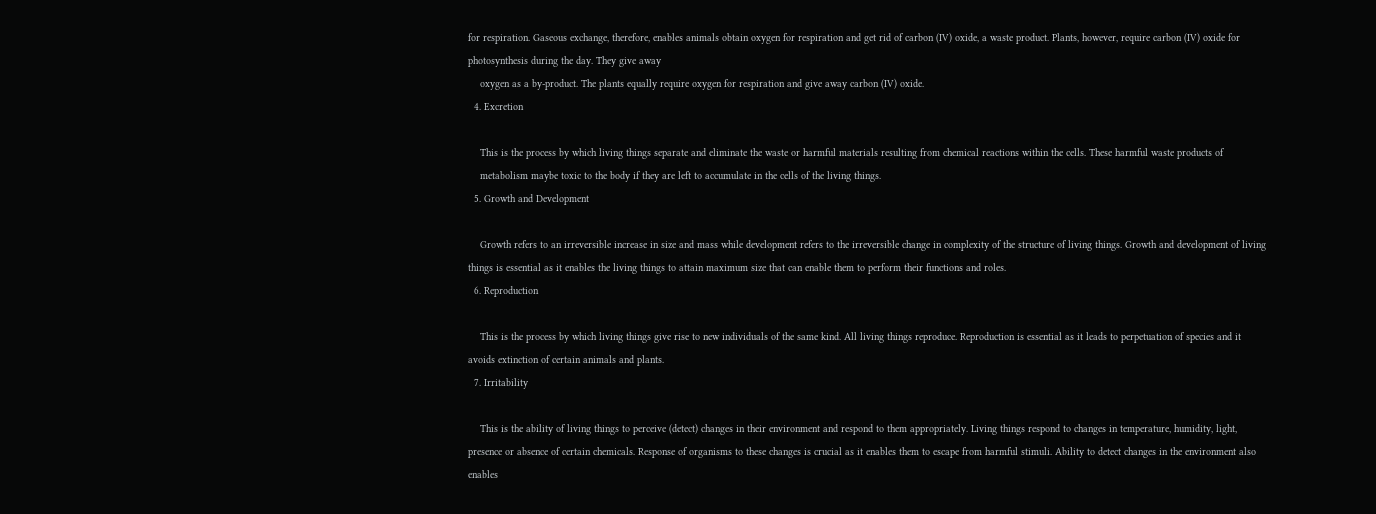for respiration. Gaseous exchange, therefore, enables animals obtain oxygen for respiration and get rid of carbon (IV) oxide, a waste product. Plants, however, require carbon (IV) oxide for photosynthesis during the day. They give away
    oxygen as a by-product. The plants equally require oxygen for respiration and give away carbon (IV) oxide.
  4. Excretion

    This is the process by which living things separate and eliminate the waste or harmful materials resulting from chemical reactions within the cells. These harmful waste products of
    metabolism maybe toxic to the body if they are left to accumulate in the cells of the living things.
  5. Growth and Development

    Growth refers to an irreversible increase in size and mass while development refers to the irreversible change in complexity of the structure of living things. Growth and development of living things is essential as it enables the living things to attain maximum size that can enable them to perform their functions and roles.
  6. Reproduction

    This is the process by which living things give rise to new individuals of the same kind. All living things reproduce. Reproduction is essential as it leads to perpetuation of species and it avoids extinction of certain animals and plants.
  7. Irritability

    This is the ability of living things to perceive (detect) changes in their environment and respond to them appropriately. Living things respond to changes in temperature, humidity, light, presence or absence of certain chemicals. Response of organisms to these changes is crucial as it enables them to escape from harmful stimuli. Ability to detect changes in the environment also enables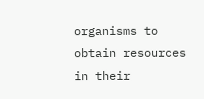organisms to obtain resources in their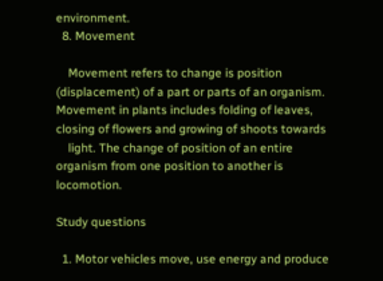environment.
  8. Movement

    Movement refers to change is position (displacement) of a part or parts of an organism. Movement in plants includes folding of leaves, closing of flowers and growing of shoots towards
    light. The change of position of an entire organism from one position to another is locomotion.

Study questions

  1. Motor vehicles move, use energy and produce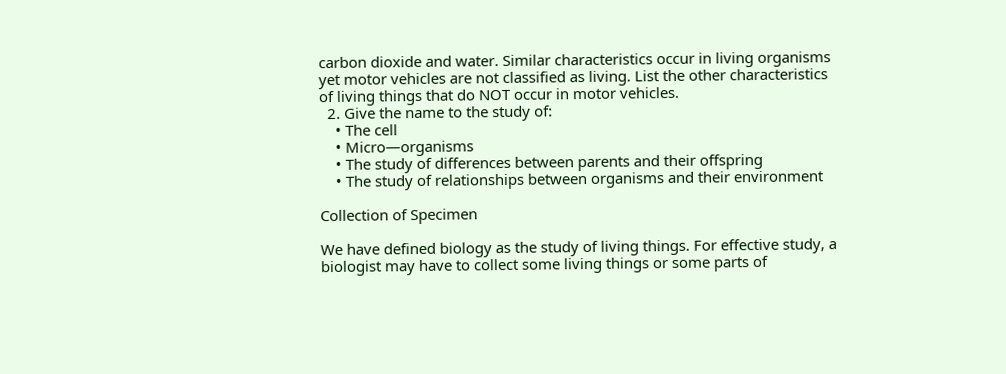carbon dioxide and water. Similar characteristics occur in living organisms yet motor vehicles are not classified as living. List the other characteristics of living things that do NOT occur in motor vehicles.
  2. Give the name to the study of:
    • The cell
    • Micro—organisms
    • The study of differences between parents and their offspring
    • The study of relationships between organisms and their environment

Collection of Specimen

We have defined biology as the study of living things. For effective study, a biologist may have to collect some living things or some parts of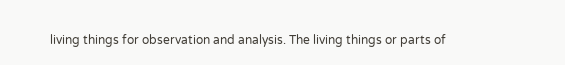living things for observation and analysis. The living things or parts of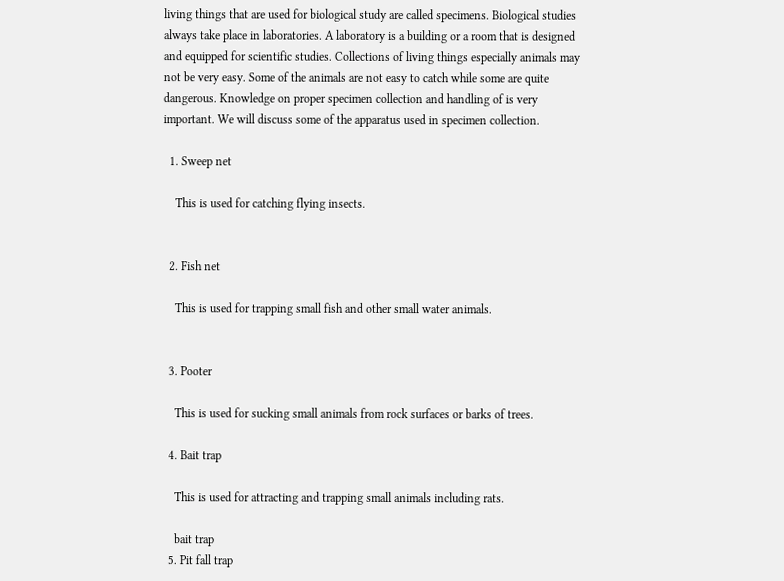living things that are used for biological study are called specimens. Biological studies always take place in laboratories. A laboratory is a building or a room that is designed and equipped for scientific studies. Collections of living things especially animals may not be very easy. Some of the animals are not easy to catch while some are quite dangerous. Knowledge on proper specimen collection and handling of is very important. We will discuss some of the apparatus used in specimen collection.

  1. Sweep net

    This is used for catching flying insects.


  2. Fish net

    This is used for trapping small fish and other small water animals.


  3. Pooter

    This is used for sucking small animals from rock surfaces or barks of trees.

  4. Bait trap

    This is used for attracting and trapping small animals including rats.

    bait trap
  5. Pit fall trap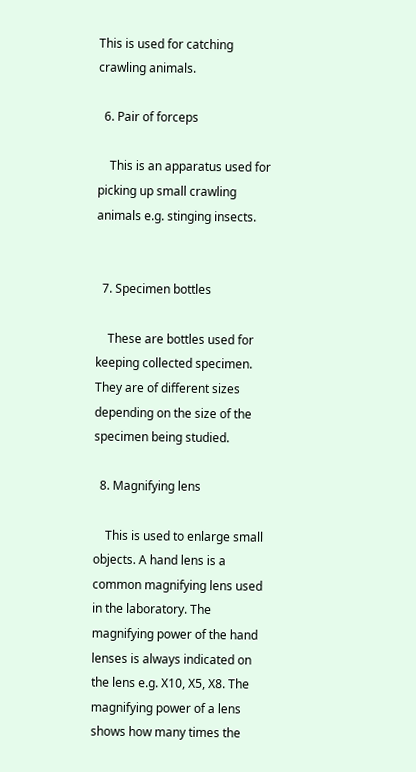This is used for catching crawling animals.

  6. Pair of forceps

    This is an apparatus used for picking up small crawling animals e.g. stinging insects.


  7. Specimen bottles

    These are bottles used for keeping collected specimen. They are of different sizes depending on the size of the specimen being studied.

  8. Magnifying lens

    This is used to enlarge small objects. A hand lens is a common magnifying lens used in the laboratory. The magnifying power of the hand lenses is always indicated on the lens e.g. X10, X5, X8. The magnifying power of a lens shows how many times the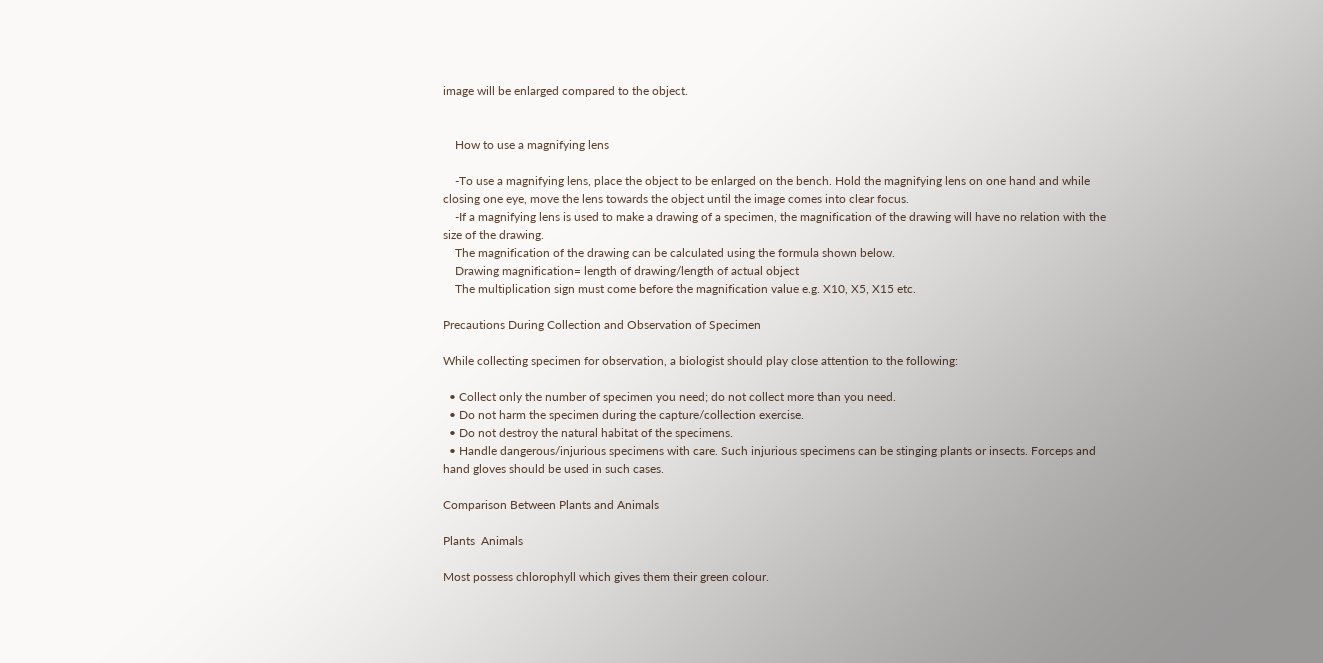image will be enlarged compared to the object.


    How to use a magnifying lens

    -To use a magnifying lens, place the object to be enlarged on the bench. Hold the magnifying lens on one hand and while closing one eye, move the lens towards the object until the image comes into clear focus.
    -If a magnifying lens is used to make a drawing of a specimen, the magnification of the drawing will have no relation with the size of the drawing.
    The magnification of the drawing can be calculated using the formula shown below.
    Drawing magnification= length of drawing/length of actual object
    The multiplication sign must come before the magnification value e.g. X10, X5, X15 etc.

Precautions During Collection and Observation of Specimen

While collecting specimen for observation, a biologist should play close attention to the following:

  • Collect only the number of specimen you need; do not collect more than you need.
  • Do not harm the specimen during the capture/collection exercise.
  • Do not destroy the natural habitat of the specimens.
  • Handle dangerous/injurious specimens with care. Such injurious specimens can be stinging plants or insects. Forceps and hand gloves should be used in such cases.

Comparison Between Plants and Animals

Plants  Animals

Most possess chlorophyll which gives them their green colour.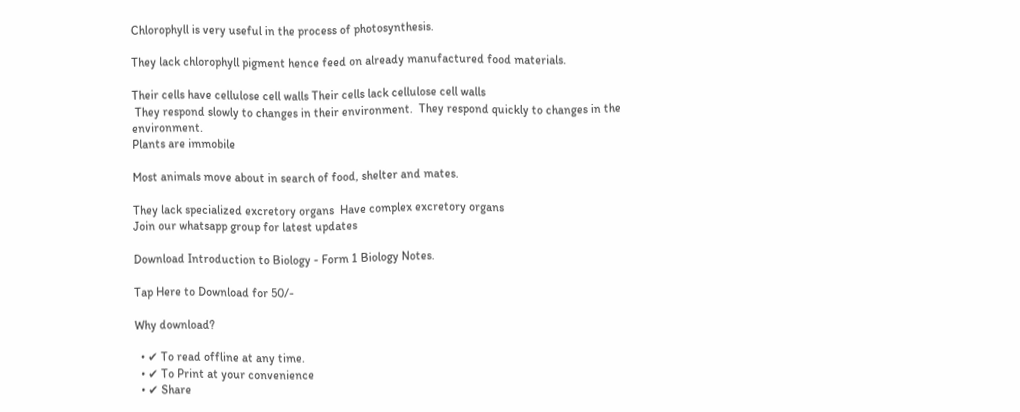Chlorophyll is very useful in the process of photosynthesis.

They lack chlorophyll pigment hence feed on already manufactured food materials.

Their cells have cellulose cell walls Their cells lack cellulose cell walls
 They respond slowly to changes in their environment.  They respond quickly to changes in the environment.
Plants are immobile

Most animals move about in search of food, shelter and mates.

They lack specialized excretory organs  Have complex excretory organs
Join our whatsapp group for latest updates

Download Introduction to Biology - Form 1 Biology Notes.

Tap Here to Download for 50/-

Why download?

  • ✔ To read offline at any time.
  • ✔ To Print at your convenience
  • ✔ Share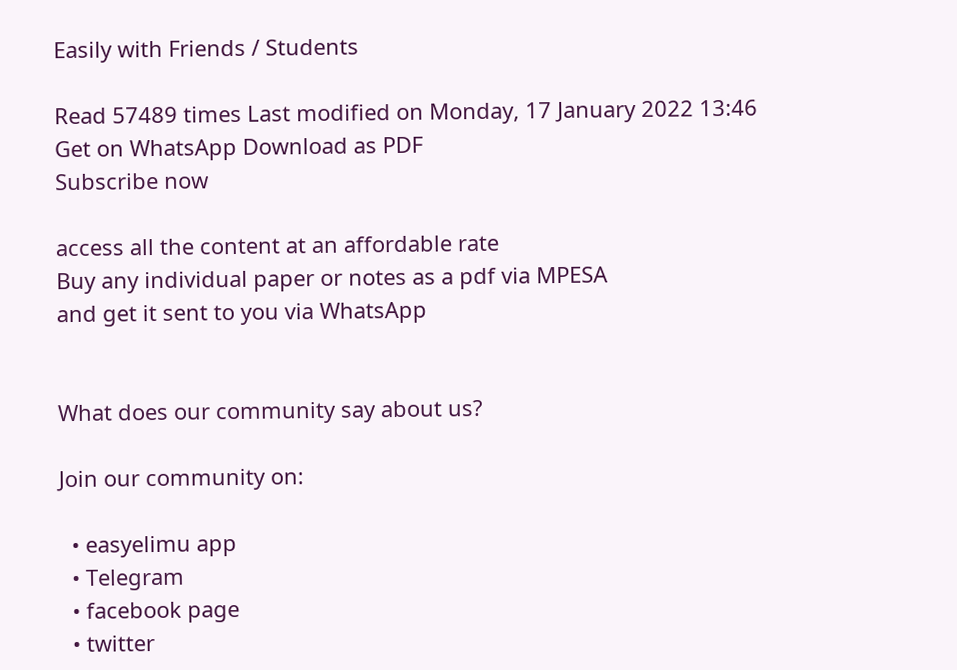Easily with Friends / Students

Read 57489 times Last modified on Monday, 17 January 2022 13:46
Get on WhatsApp Download as PDF
Subscribe now

access all the content at an affordable rate
Buy any individual paper or notes as a pdf via MPESA
and get it sent to you via WhatsApp


What does our community say about us?

Join our community on:

  • easyelimu app
  • Telegram
  • facebook page
  • twitter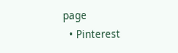page
  • Pinterest